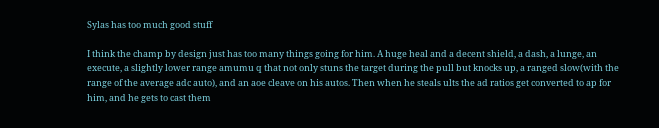Sylas has too much good stuff

I think the champ by design just has too many things going for him. A huge heal and a decent shield, a dash, a lunge, an execute, a slightly lower range amumu q that not only stuns the target during the pull but knocks up, a ranged slow(with the range of the average adc auto), and an aoe cleave on his autos. Then when he steals ults the ad ratios get converted to ap for him, and he gets to cast them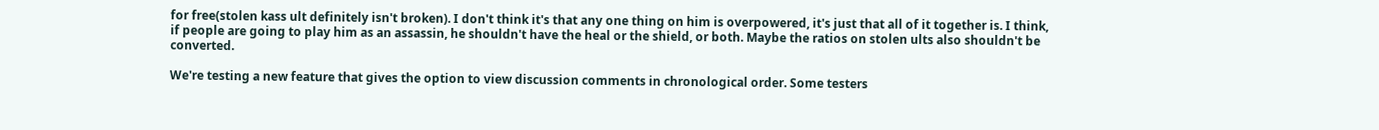for free(stolen kass ult definitely isn't broken). I don't think it's that any one thing on him is overpowered, it's just that all of it together is. I think, if people are going to play him as an assassin, he shouldn't have the heal or the shield, or both. Maybe the ratios on stolen ults also shouldn't be converted.

We're testing a new feature that gives the option to view discussion comments in chronological order. Some testers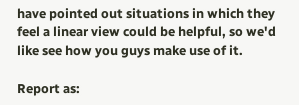have pointed out situations in which they feel a linear view could be helpful, so we'd like see how you guys make use of it.

Report as: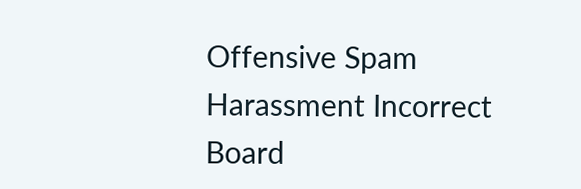Offensive Spam Harassment Incorrect Board